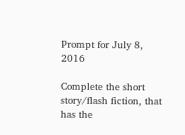Prompt for July 8, 2016

Complete the short story/flash fiction, that has the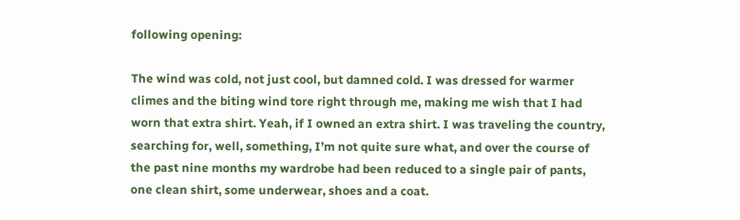following opening:

The wind was cold, not just cool, but damned cold. I was dressed for warmer climes and the biting wind tore right through me, making me wish that I had worn that extra shirt. Yeah, if I owned an extra shirt. I was traveling the country, searching for, well, something, I’m not quite sure what, and over the course of the past nine months my wardrobe had been reduced to a single pair of pants, one clean shirt, some underwear, shoes and a coat.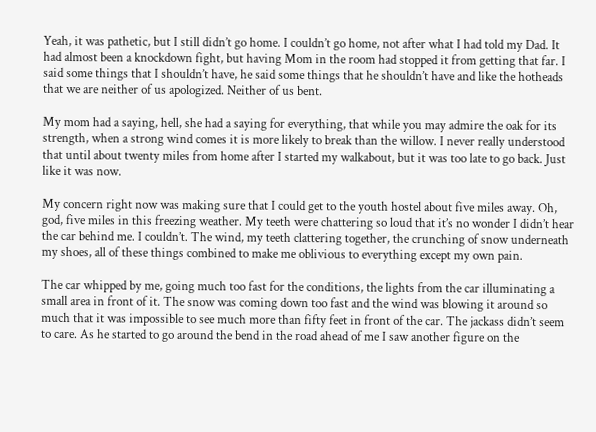Yeah, it was pathetic, but I still didn’t go home. I couldn’t go home, not after what I had told my Dad. It had almost been a knockdown fight, but having Mom in the room had stopped it from getting that far. I said some things that I shouldn’t have, he said some things that he shouldn’t have and like the hotheads that we are neither of us apologized. Neither of us bent.

My mom had a saying, hell, she had a saying for everything, that while you may admire the oak for its strength, when a strong wind comes it is more likely to break than the willow. I never really understood that until about twenty miles from home after I started my walkabout, but it was too late to go back. Just like it was now.

My concern right now was making sure that I could get to the youth hostel about five miles away. Oh, god, five miles in this freezing weather. My teeth were chattering so loud that it’s no wonder I didn’t hear the car behind me. I couldn’t. The wind, my teeth clattering together, the crunching of snow underneath my shoes, all of these things combined to make me oblivious to everything except my own pain.

The car whipped by me, going much too fast for the conditions, the lights from the car illuminating a small area in front of it. The snow was coming down too fast and the wind was blowing it around so much that it was impossible to see much more than fifty feet in front of the car. The jackass didn’t seem to care. As he started to go around the bend in the road ahead of me I saw another figure on the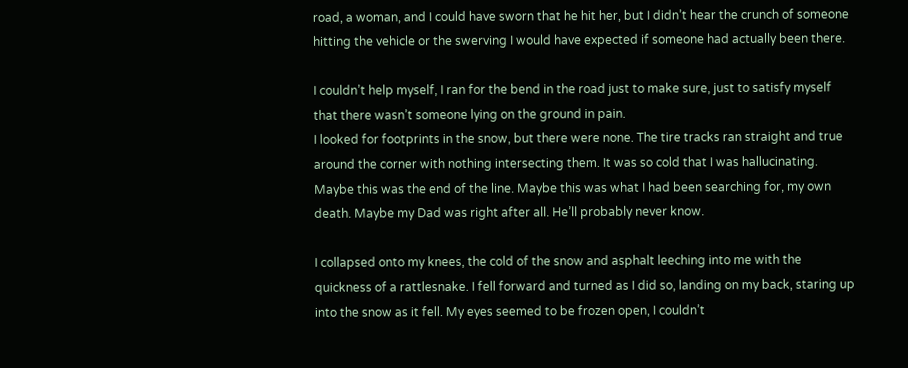road, a woman, and I could have sworn that he hit her, but I didn’t hear the crunch of someone hitting the vehicle or the swerving I would have expected if someone had actually been there.

I couldn’t help myself, I ran for the bend in the road just to make sure, just to satisfy myself that there wasn’t someone lying on the ground in pain.
I looked for footprints in the snow, but there were none. The tire tracks ran straight and true around the corner with nothing intersecting them. It was so cold that I was hallucinating. Maybe this was the end of the line. Maybe this was what I had been searching for, my own death. Maybe my Dad was right after all. He’ll probably never know.

I collapsed onto my knees, the cold of the snow and asphalt leeching into me with the quickness of a rattlesnake. I fell forward and turned as I did so, landing on my back, staring up into the snow as it fell. My eyes seemed to be frozen open, I couldn’t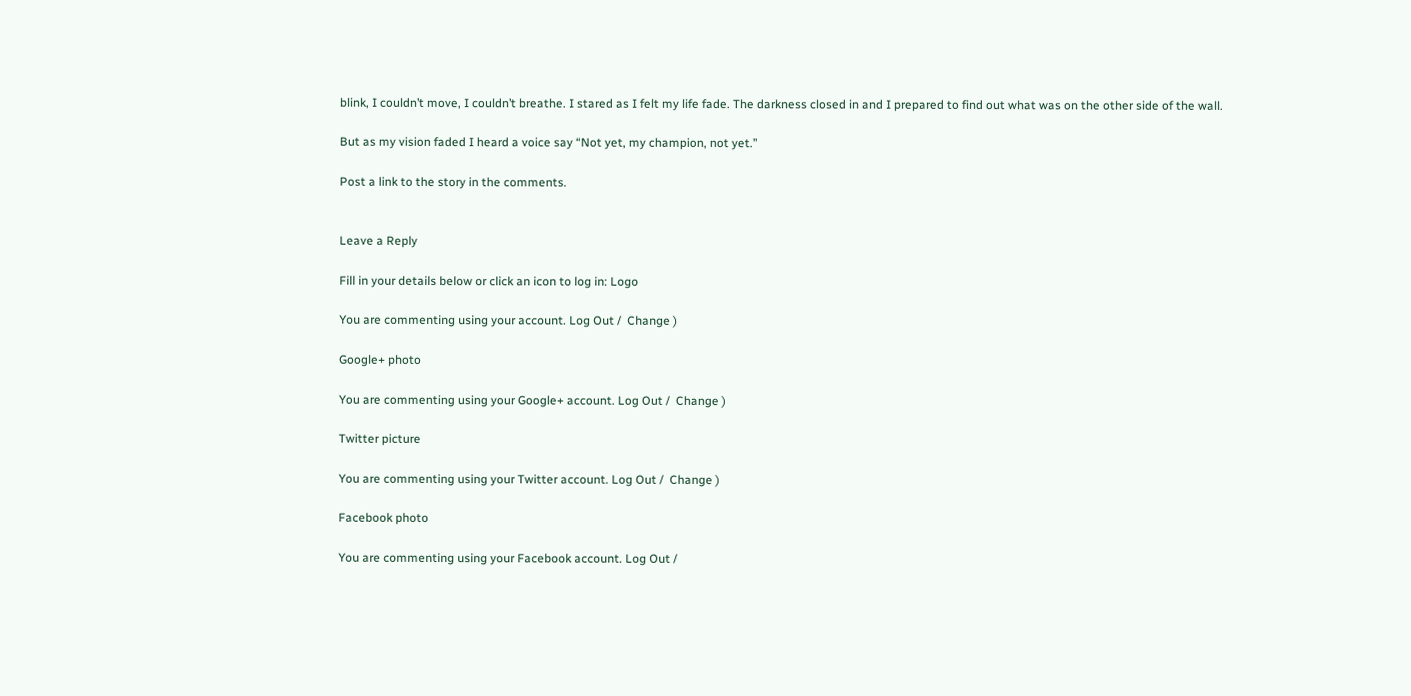blink, I couldn’t move, I couldn’t breathe. I stared as I felt my life fade. The darkness closed in and I prepared to find out what was on the other side of the wall.

But as my vision faded I heard a voice say “Not yet, my champion, not yet.”

Post a link to the story in the comments.


Leave a Reply

Fill in your details below or click an icon to log in: Logo

You are commenting using your account. Log Out /  Change )

Google+ photo

You are commenting using your Google+ account. Log Out /  Change )

Twitter picture

You are commenting using your Twitter account. Log Out /  Change )

Facebook photo

You are commenting using your Facebook account. Log Out /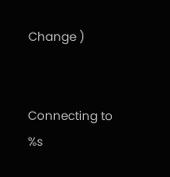Change )


Connecting to %s